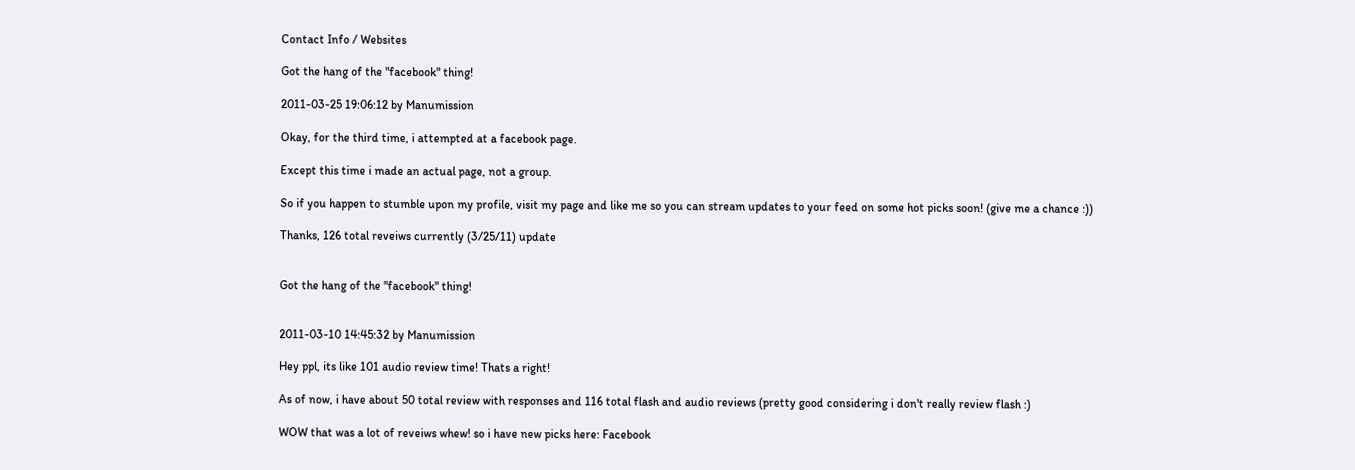Contact Info / Websites

Got the hang of the "facebook" thing!

2011-03-25 19:06:12 by Manumission

Okay, for the third time, i attempted at a facebook page.

Except this time i made an actual page, not a group.

So if you happen to stumble upon my profile, visit my page and like me so you can stream updates to your feed on some hot picks soon! (give me a chance :))

Thanks, 126 total reveiws currently (3/25/11) update


Got the hang of the "facebook" thing!


2011-03-10 14:45:32 by Manumission

Hey ppl, its like 101 audio review time! Thats a right!

As of now, i have about 50 total review with responses and 116 total flash and audio reviews (pretty good considering i don't really review flash :)

WOW that was a lot of reveiws whew! so i have new picks here: Facebook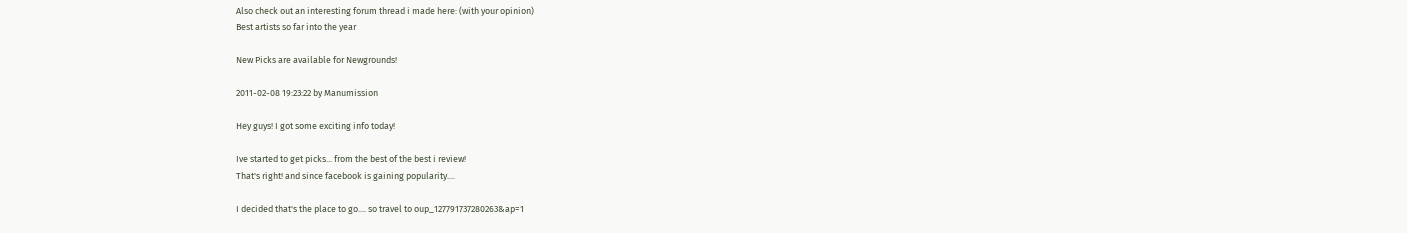Also check out an interesting forum thread i made here: (with your opinion)
Best artists so far into the year

New Picks are available for Newgrounds!

2011-02-08 19:23:22 by Manumission

Hey guys! I got some exciting info today!

Ive started to get picks... from the best of the best i review!
That's right! and since facebook is gaining popularity....

I decided that's the place to go.... so travel to oup_127791737280263&ap=1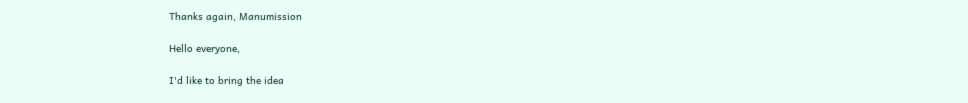Thanks again, Manumission

Hello everyone,

I'd like to bring the idea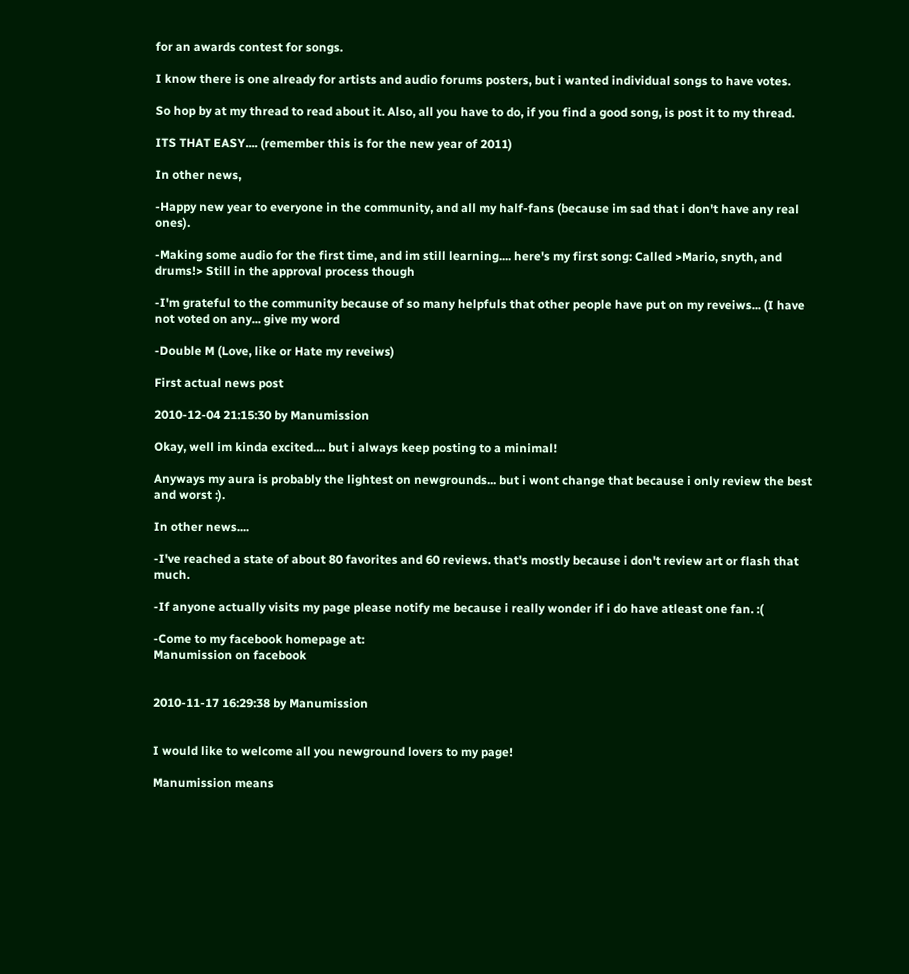for an awards contest for songs.

I know there is one already for artists and audio forums posters, but i wanted individual songs to have votes.

So hop by at my thread to read about it. Also, all you have to do, if you find a good song, is post it to my thread.

ITS THAT EASY.... (remember this is for the new year of 2011)

In other news,

-Happy new year to everyone in the community, and all my half-fans (because im sad that i don't have any real ones).

-Making some audio for the first time, and im still learning.... here's my first song: Called >Mario, snyth, and drums!> Still in the approval process though

-I'm grateful to the community because of so many helpfuls that other people have put on my reveiws... (I have not voted on any... give my word

-Double M (Love, like or Hate my reveiws)

First actual news post

2010-12-04 21:15:30 by Manumission

Okay, well im kinda excited.... but i always keep posting to a minimal!

Anyways my aura is probably the lightest on newgrounds... but i wont change that because i only review the best and worst :).

In other news....

-I've reached a state of about 80 favorites and 60 reviews. that's mostly because i don't review art or flash that much.

-If anyone actually visits my page please notify me because i really wonder if i do have atleast one fan. :(

-Come to my facebook homepage at:
Manumission on facebook


2010-11-17 16:29:38 by Manumission


I would like to welcome all you newground lovers to my page!

Manumission means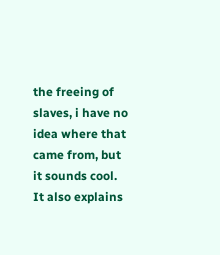the freeing of slaves, i have no idea where that
came from, but it sounds cool. It also explains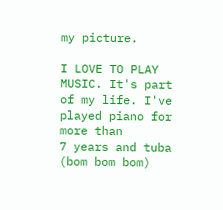my picture.

I LOVE TO PLAY MUSIC. It's part of my life. I've played piano for more than
7 years and tuba (bom bom bom)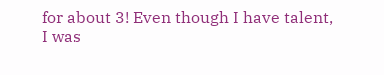for about 3! Even though I have talent,
I was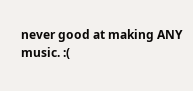never good at making ANY music. :(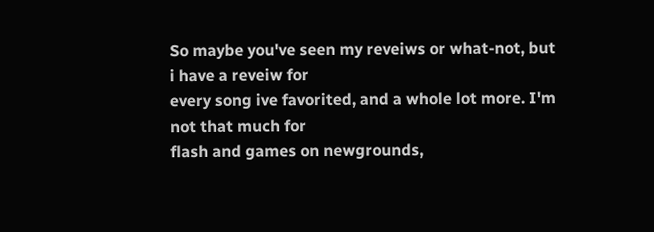So maybe you've seen my reveiws or what-not, but i have a reveiw for
every song ive favorited, and a whole lot more. I'm not that much for
flash and games on newgrounds,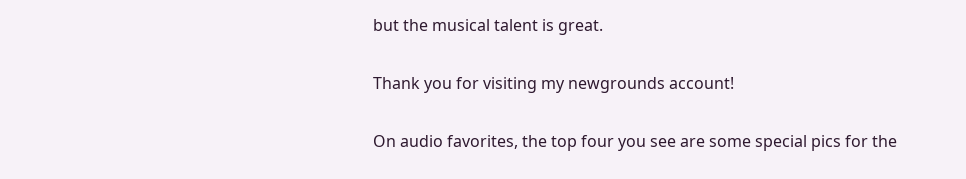but the musical talent is great.

Thank you for visiting my newgrounds account!

On audio favorites, the top four you see are some special pics for the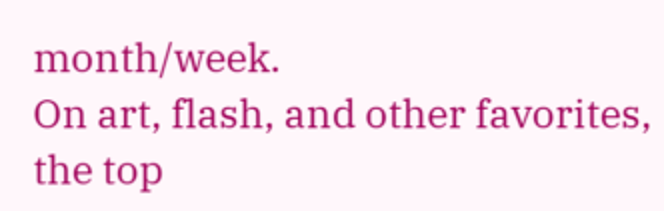month/week.
On art, flash, and other favorites, the top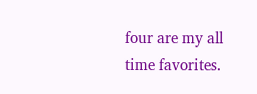four are my all time favorites.